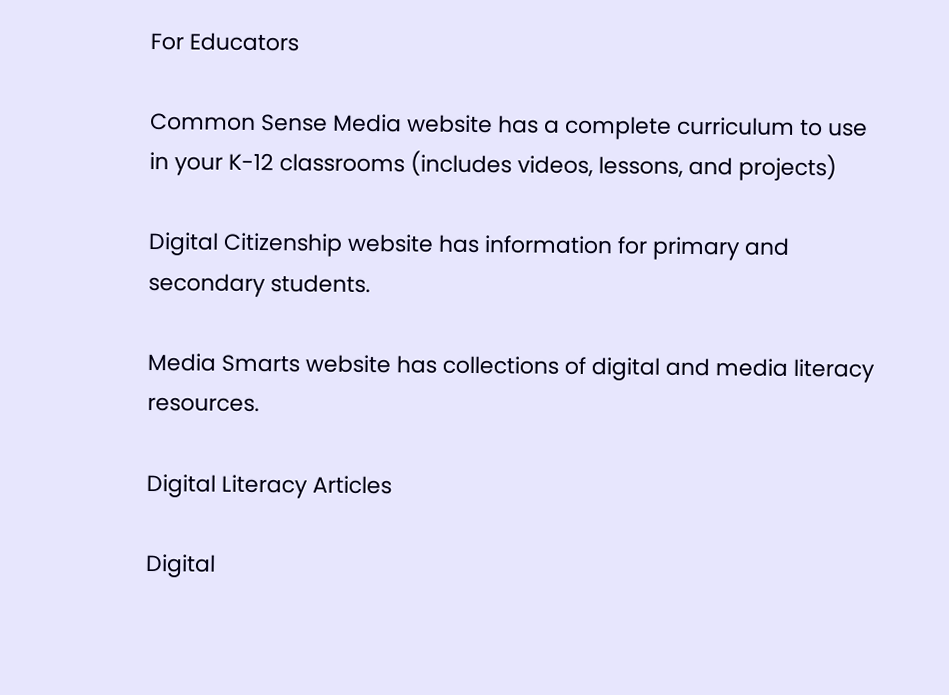For Educators

Common Sense Media website has a complete curriculum to use in your K-12 classrooms (includes videos, lessons, and projects)

Digital Citizenship website has information for primary and secondary students.

Media Smarts website has collections of digital and media literacy resources.

Digital Literacy Articles

Digital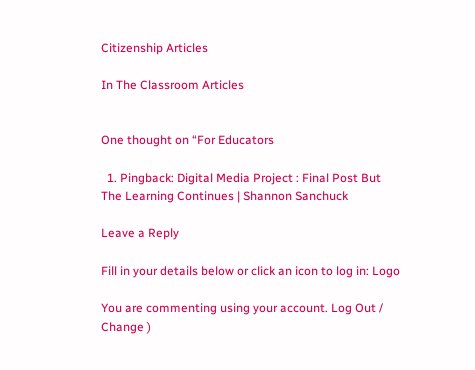Citizenship Articles

In The Classroom Articles


One thought on “For Educators

  1. Pingback: Digital Media Project : Final Post But The Learning Continues | Shannon Sanchuck

Leave a Reply

Fill in your details below or click an icon to log in: Logo

You are commenting using your account. Log Out / Change )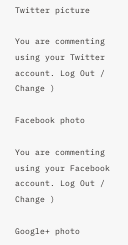Twitter picture

You are commenting using your Twitter account. Log Out / Change )

Facebook photo

You are commenting using your Facebook account. Log Out / Change )

Google+ photo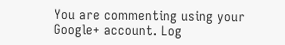You are commenting using your Google+ account. Log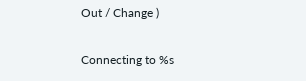Out / Change )

Connecting to %s